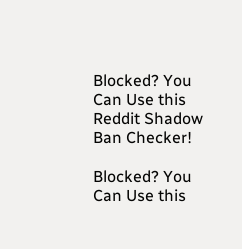Blocked? You Can Use this Reddit Shadow Ban Checker!

Blocked? You Can Use this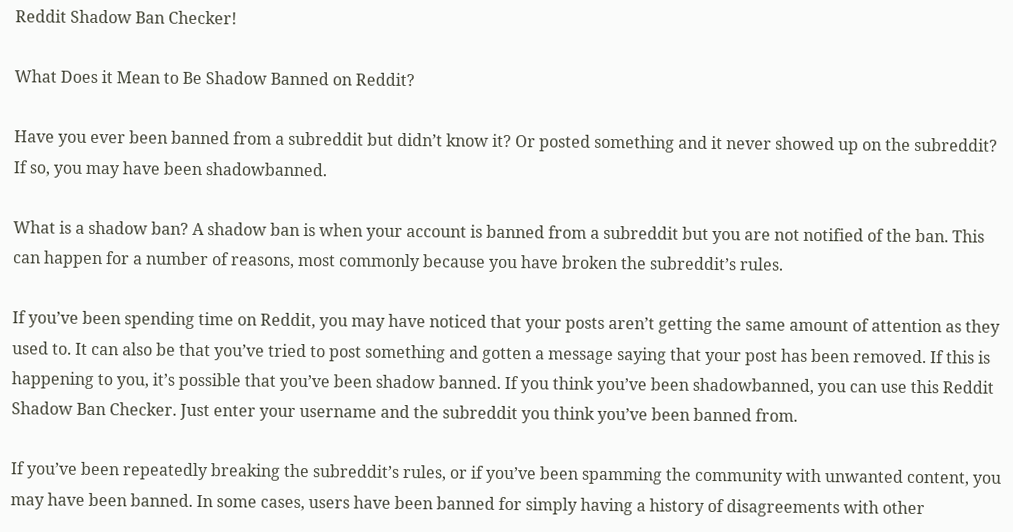Reddit Shadow Ban Checker!

What Does it Mean to Be Shadow Banned on Reddit?

Have you ever been banned from a subreddit but didn’t know it? Or posted something and it never showed up on the subreddit? If so, you may have been shadowbanned.

What is a shadow ban? A shadow ban is when your account is banned from a subreddit but you are not notified of the ban. This can happen for a number of reasons, most commonly because you have broken the subreddit’s rules.

If you’ve been spending time on Reddit, you may have noticed that your posts aren’t getting the same amount of attention as they used to. It can also be that you’ve tried to post something and gotten a message saying that your post has been removed. If this is happening to you, it’s possible that you’ve been shadow banned. If you think you’ve been shadowbanned, you can use this Reddit Shadow Ban Checker. Just enter your username and the subreddit you think you’ve been banned from.

If you’ve been repeatedly breaking the subreddit’s rules, or if you’ve been spamming the community with unwanted content, you may have been banned. In some cases, users have been banned for simply having a history of disagreements with other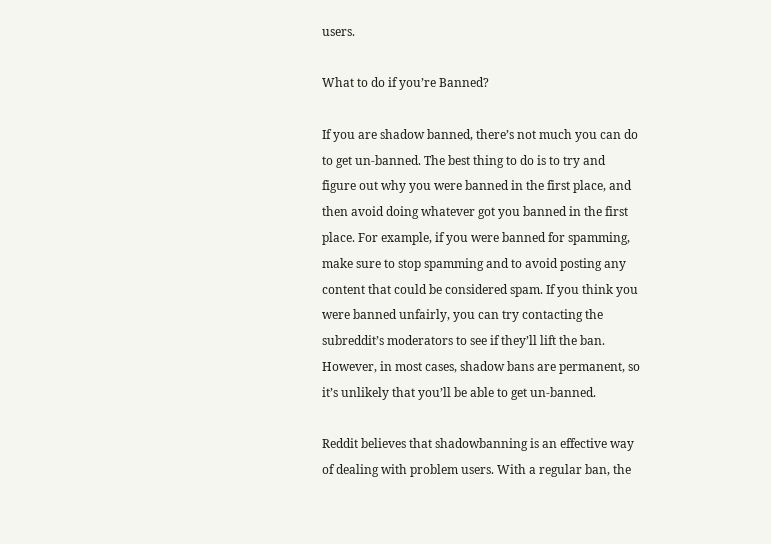users.

What to do if you’re Banned?

If you are shadow banned, there’s not much you can do to get un-banned. The best thing to do is to try and figure out why you were banned in the first place, and then avoid doing whatever got you banned in the first place. For example, if you were banned for spamming, make sure to stop spamming and to avoid posting any content that could be considered spam. If you think you were banned unfairly, you can try contacting the subreddit’s moderators to see if they’ll lift the ban. However, in most cases, shadow bans are permanent, so it’s unlikely that you’ll be able to get un-banned.

Reddit believes that shadowbanning is an effective way of dealing with problem users. With a regular ban, the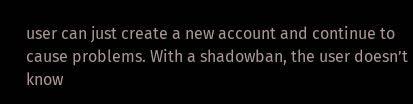user can just create a new account and continue to cause problems. With a shadowban, the user doesn’t know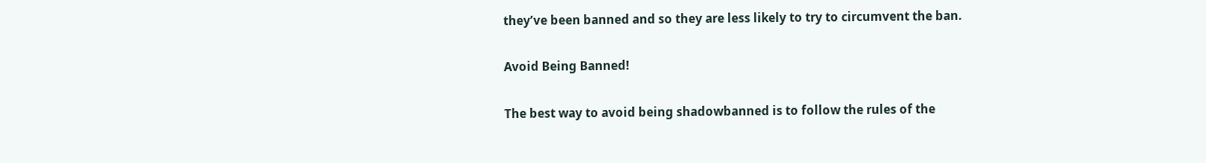they’ve been banned and so they are less likely to try to circumvent the ban.

Avoid Being Banned!

The best way to avoid being shadowbanned is to follow the rules of the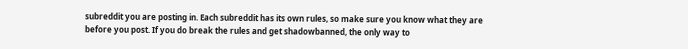subreddit you are posting in. Each subreddit has its own rules, so make sure you know what they are before you post. If you do break the rules and get shadowbanned, the only way to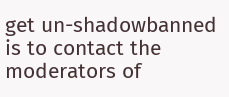get un-shadowbanned is to contact the moderators of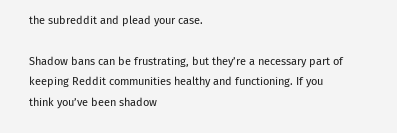the subreddit and plead your case.

Shadow bans can be frustrating, but they’re a necessary part of keeping Reddit communities healthy and functioning. If you think you’ve been shadow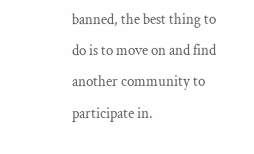banned, the best thing to do is to move on and find another community to participate in.